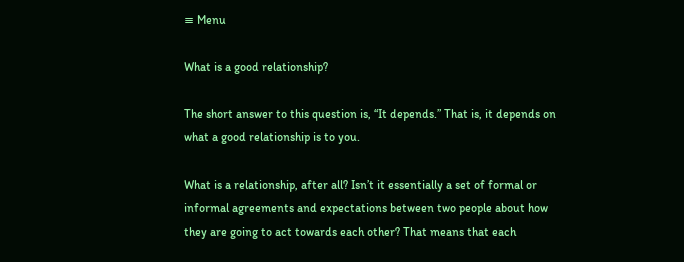≡ Menu

What is a good relationship?

The short answer to this question is, “It depends.” That is, it depends on what a good relationship is to you.

What is a relationship, after all? Isn’t it essentially a set of formal or informal agreements and expectations between two people about how they are going to act towards each other? That means that each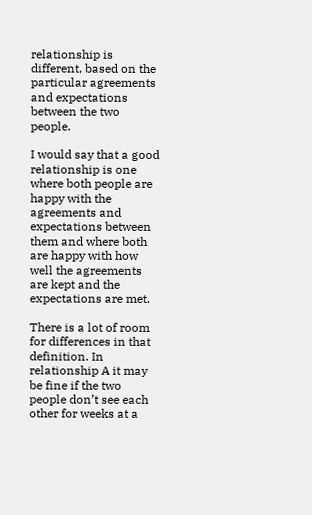relationship is different, based on the particular agreements and expectations between the two people.

I would say that a good relationship is one where both people are happy with the agreements and expectations between them and where both are happy with how well the agreements are kept and the expectations are met.

There is a lot of room for differences in that definition. In relationship A it may be fine if the two people don’t see each other for weeks at a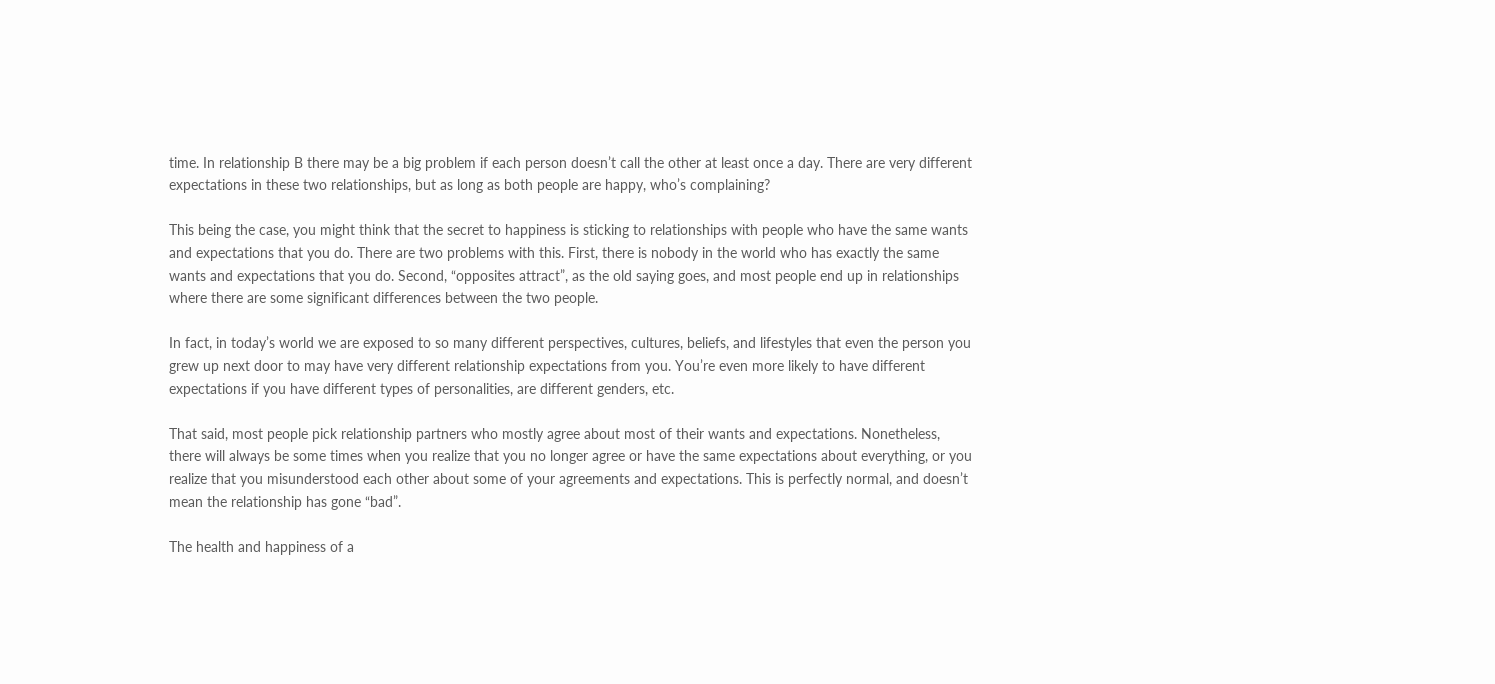time. In relationship B there may be a big problem if each person doesn’t call the other at least once a day. There are very different expectations in these two relationships, but as long as both people are happy, who’s complaining?

This being the case, you might think that the secret to happiness is sticking to relationships with people who have the same wants and expectations that you do. There are two problems with this. First, there is nobody in the world who has exactly the same wants and expectations that you do. Second, “opposites attract”, as the old saying goes, and most people end up in relationships where there are some significant differences between the two people.

In fact, in today’s world we are exposed to so many different perspectives, cultures, beliefs, and lifestyles that even the person you grew up next door to may have very different relationship expectations from you. You’re even more likely to have different expectations if you have different types of personalities, are different genders, etc.

That said, most people pick relationship partners who mostly agree about most of their wants and expectations. Nonetheless, there will always be some times when you realize that you no longer agree or have the same expectations about everything, or you realize that you misunderstood each other about some of your agreements and expectations. This is perfectly normal, and doesn’t mean the relationship has gone “bad”.

The health and happiness of a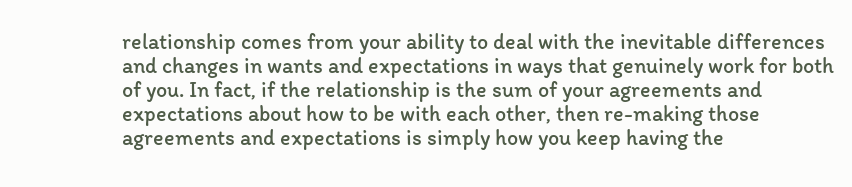relationship comes from your ability to deal with the inevitable differences and changes in wants and expectations in ways that genuinely work for both of you. In fact, if the relationship is the sum of your agreements and expectations about how to be with each other, then re-making those agreements and expectations is simply how you keep having the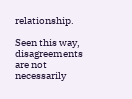relationship.

Seen this way, disagreements are not necessarily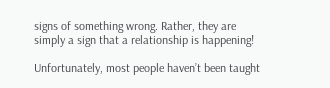signs of something wrong. Rather, they are simply a sign that a relationship is happening!

Unfortunately, most people haven’t been taught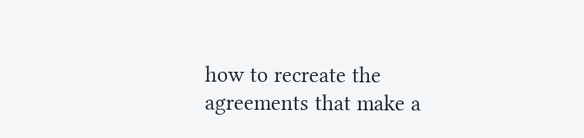how to recreate the agreements that make a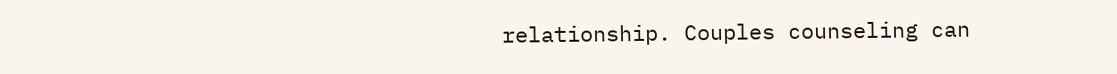relationship. Couples counseling can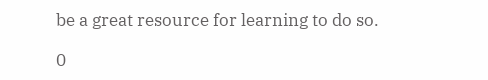be a great resource for learning to do so.

0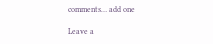comments… add one

Leave a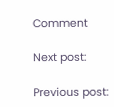Comment

Next post:

Previous post: